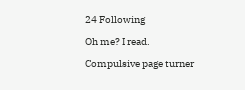24 Following

Oh me? I read.

Compulsive page turner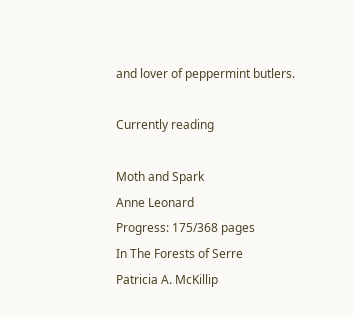and lover of peppermint butlers.

Currently reading

Moth and Spark
Anne Leonard
Progress: 175/368 pages
In The Forests of Serre
Patricia A. McKillip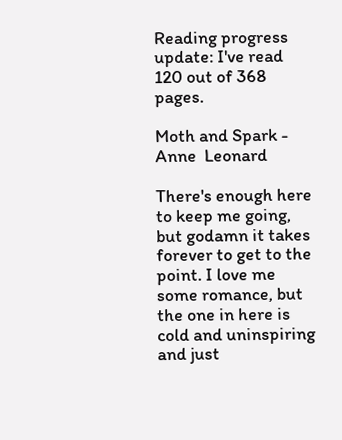Reading progress update: I've read 120 out of 368 pages.

Moth and Spark - Anne  Leonard

There's enough here to keep me going, but godamn it takes forever to get to the point. I love me some romance, but the one in here is cold and uninspiring and just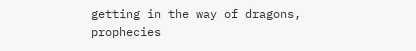getting in the way of dragons, prophecies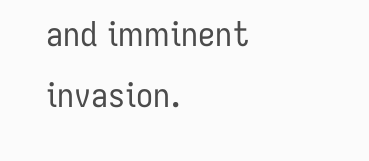and imminent invasion.